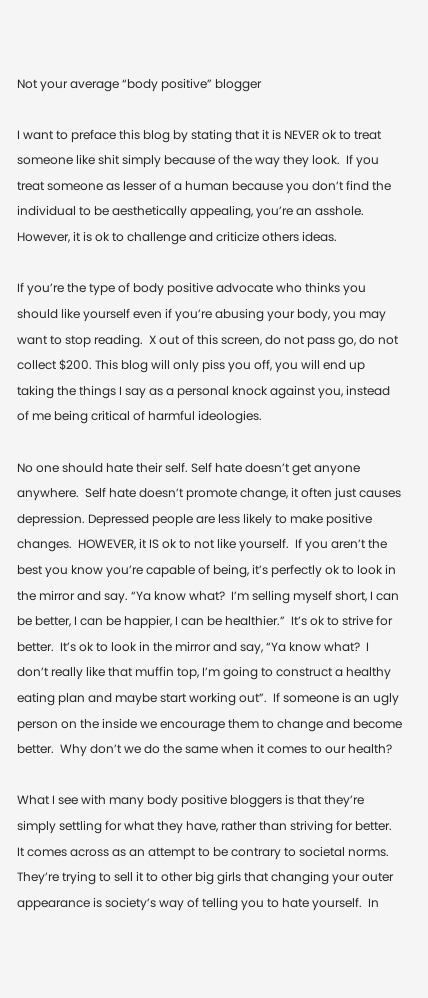Not your average “body positive” blogger

I want to preface this blog by stating that it is NEVER ok to treat someone like shit simply because of the way they look.  If you treat someone as lesser of a human because you don’t find the individual to be aesthetically appealing, you’re an asshole.  However, it is ok to challenge and criticize others ideas.

If you’re the type of body positive advocate who thinks you should like yourself even if you’re abusing your body, you may want to stop reading.  X out of this screen, do not pass go, do not collect $200. This blog will only piss you off, you will end up taking the things I say as a personal knock against you, instead of me being critical of harmful ideologies.

No one should hate their self. Self hate doesn’t get anyone anywhere.  Self hate doesn’t promote change, it often just causes depression. Depressed people are less likely to make positive changes.  HOWEVER, it IS ok to not like yourself.  If you aren’t the best you know you’re capable of being, it’s perfectly ok to look in the mirror and say. “Ya know what?  I’m selling myself short, I can be better, I can be happier, I can be healthier.”  It’s ok to strive for better.  It’s ok to look in the mirror and say, “Ya know what?  I don’t really like that muffin top, I’m going to construct a healthy eating plan and maybe start working out”.  If someone is an ugly person on the inside we encourage them to change and become better.  Why don’t we do the same when it comes to our health?

What I see with many body positive bloggers is that they’re simply settling for what they have, rather than striving for better.  It comes across as an attempt to be contrary to societal norms.  They’re trying to sell it to other big girls that changing your outer appearance is society’s way of telling you to hate yourself.  In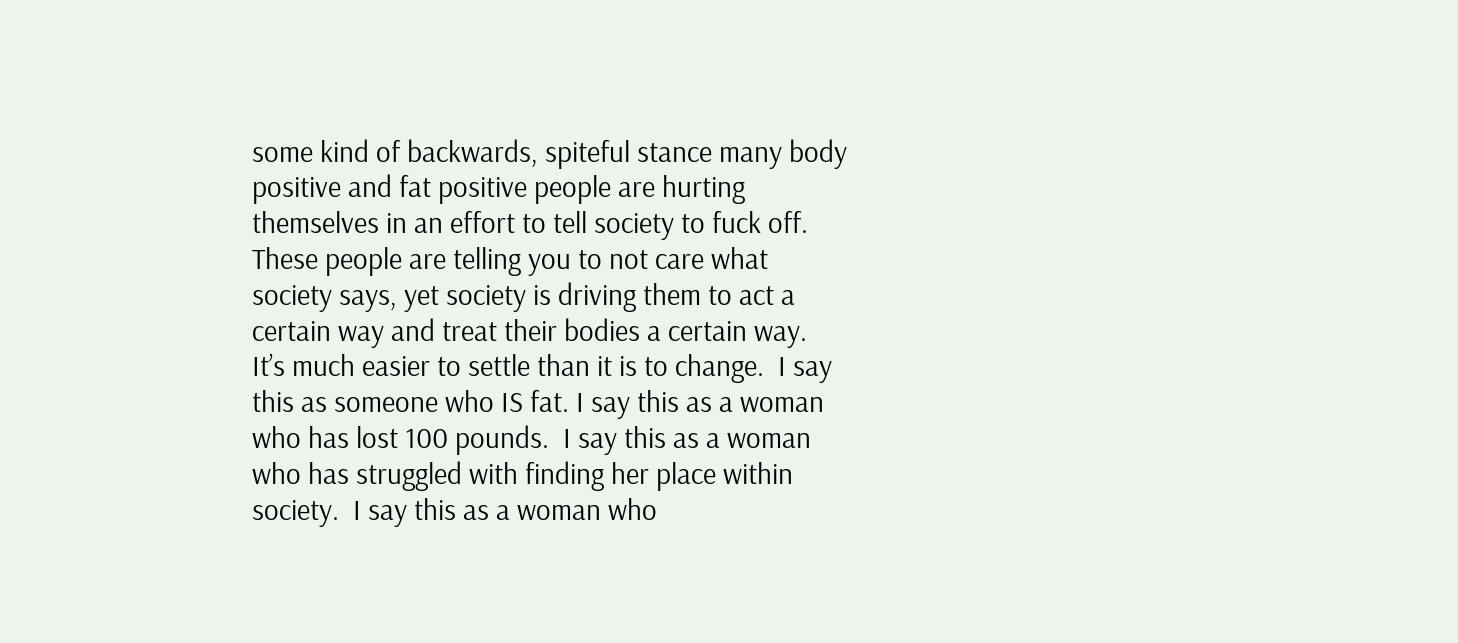some kind of backwards, spiteful stance many body positive and fat positive people are hurting themselves in an effort to tell society to fuck off.  These people are telling you to not care what society says, yet society is driving them to act a certain way and treat their bodies a certain way.  It’s much easier to settle than it is to change.  I say this as someone who IS fat. I say this as a woman who has lost 100 pounds.  I say this as a woman who has struggled with finding her place within society.  I say this as a woman who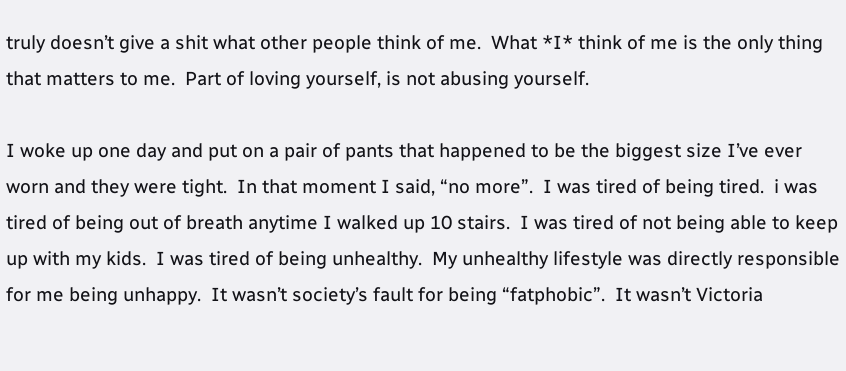truly doesn’t give a shit what other people think of me.  What *I* think of me is the only thing that matters to me.  Part of loving yourself, is not abusing yourself.

I woke up one day and put on a pair of pants that happened to be the biggest size I’ve ever worn and they were tight.  In that moment I said, “no more”.  I was tired of being tired.  i was tired of being out of breath anytime I walked up 10 stairs.  I was tired of not being able to keep up with my kids.  I was tired of being unhealthy.  My unhealthy lifestyle was directly responsible for me being unhappy.  It wasn’t society’s fault for being “fatphobic”.  It wasn’t Victoria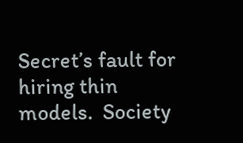Secret’s fault for hiring thin models.  Society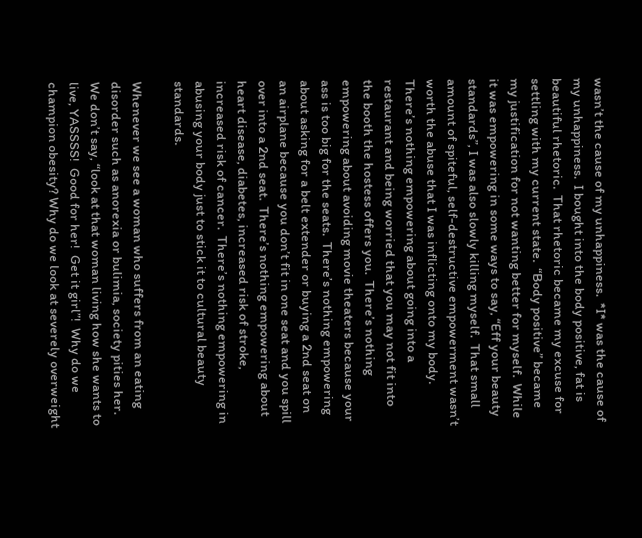wasn’t the cause of my unhappiness.  *I* was the cause of my unhappiness.  I bought into the body positive, fat is beautiful rhetoric.  That rhetoric became my excuse for settling with my current state.  “Body positive” became my justification for not wanting better for myself.  While it was empowering in some ways to say, “Eff your beauty standards”, I was also slowly killing myself.  That small amount of spiteful, self-destructive empowerment wasn’t worth the abuse that I was inflicting onto my body. There’s nothing empowering about going into a restaurant and being worried that you may not fit into the booth the hostess offers you.  There’s nothing empowering about avoiding movie theaters because your ass is too big for the seats.  There’s nothing empowering about asking for a belt extender or buying a 2nd seat on an airplane because you don’t fit in one seat and you spill over into a 2nd seat.  There’s nothing empowering about heart disease, diabetes, increased risk of stroke, increased risk of cancer.  There’s nothing empowering in abusing your body just to stick it to cultural beauty standards.

Whenever we see a woman who suffers from an eating disorder such as anorexia or bulimia, society pities her.  We don’t say, “look at that woman living how she wants to live, YASSSS!  Good for her!  Get it girl”!  Why do we champion obesity? Why do we look at severely overweight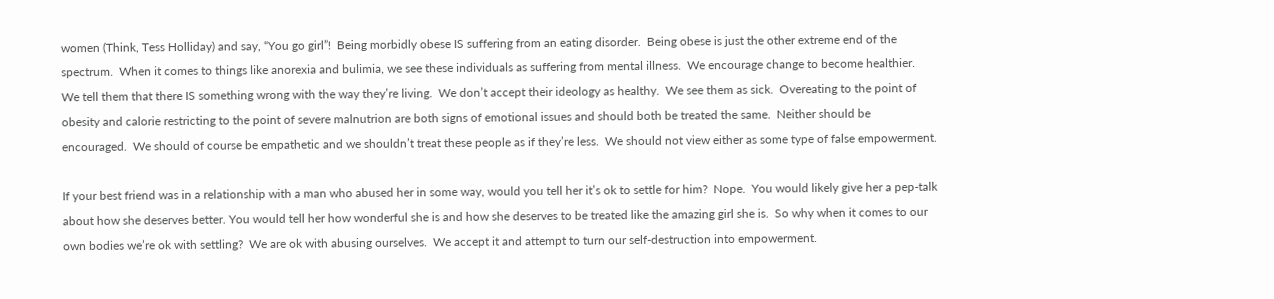women (Think, Tess Holliday) and say, “You go girl”!  Being morbidly obese IS suffering from an eating disorder.  Being obese is just the other extreme end of the spectrum.  When it comes to things like anorexia and bulimia, we see these individuals as suffering from mental illness.  We encourage change to become healthier.  We tell them that there IS something wrong with the way they’re living.  We don’t accept their ideology as healthy.  We see them as sick.  Overeating to the point of obesity and calorie restricting to the point of severe malnutrion are both signs of emotional issues and should both be treated the same.  Neither should be encouraged.  We should of course be empathetic and we shouldn’t treat these people as if they’re less.  We should not view either as some type of false empowerment.

If your best friend was in a relationship with a man who abused her in some way, would you tell her it’s ok to settle for him?  Nope.  You would likely give her a pep-talk about how she deserves better. You would tell her how wonderful she is and how she deserves to be treated like the amazing girl she is.  So why when it comes to our own bodies we’re ok with settling?  We are ok with abusing ourselves.  We accept it and attempt to turn our self-destruction into empowerment.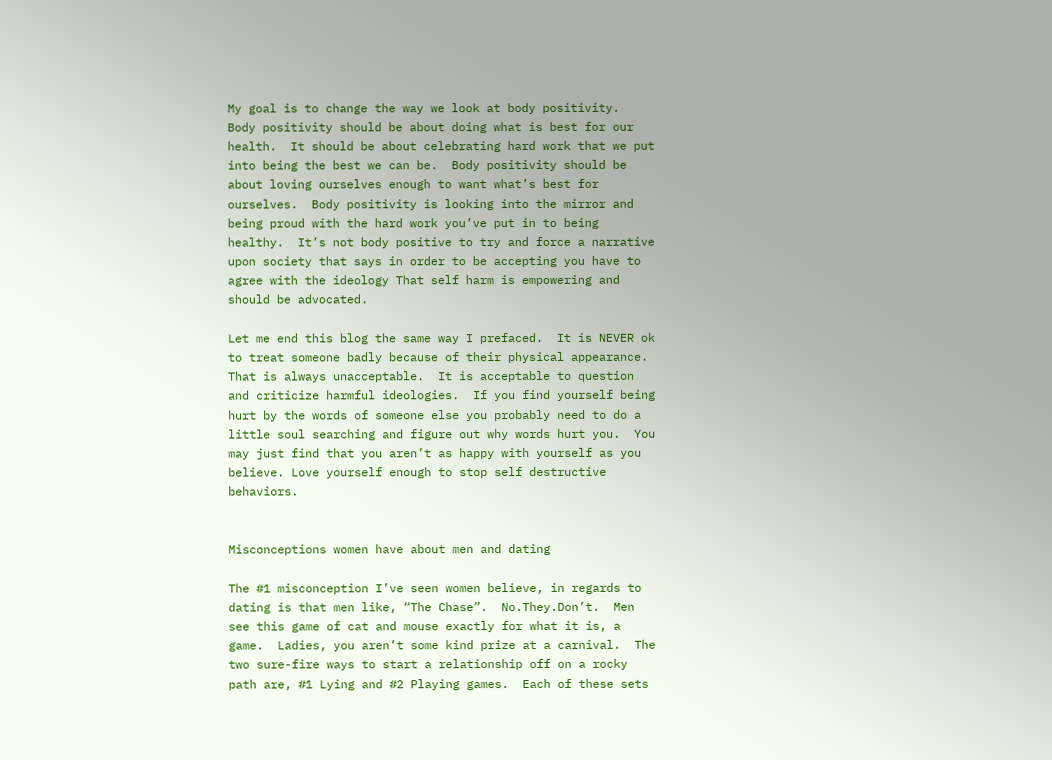My goal is to change the way we look at body positivity.  Body positivity should be about doing what is best for our health.  It should be about celebrating hard work that we put into being the best we can be.  Body positivity should be about loving ourselves enough to want what’s best for ourselves.  Body positivity is looking into the mirror and being proud with the hard work you’ve put in to being healthy.  It’s not body positive to try and force a narrative upon society that says in order to be accepting you have to agree with the ideology That self harm is empowering and should be advocated.

Let me end this blog the same way I prefaced.  It is NEVER ok to treat someone badly because of their physical appearance.  That is always unacceptable.  It is acceptable to question and criticize harmful ideologies.  If you find yourself being hurt by the words of someone else you probably need to do a little soul searching and figure out why words hurt you.  You may just find that you aren’t as happy with yourself as you believe. Love yourself enough to stop self destructive behaviors.


Misconceptions women have about men and dating

The #1 misconception I’ve seen women believe, in regards to dating is that men like, “The Chase”.  No.They.Don’t.  Men see this game of cat and mouse exactly for what it is, a game.  Ladies, you aren’t some kind prize at a carnival.  The two sure-fire ways to start a relationship off on a rocky path are, #1 Lying and #2 Playing games.  Each of these sets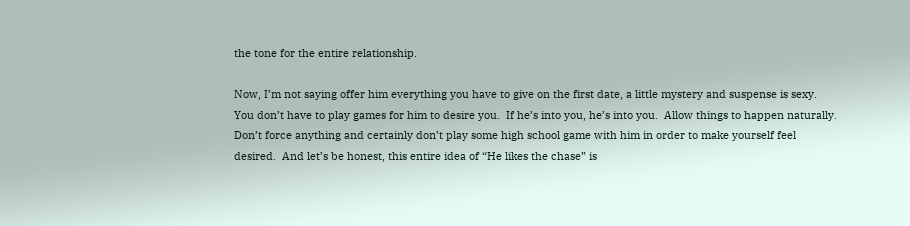the tone for the entire relationship.

Now, I’m not saying offer him everything you have to give on the first date, a little mystery and suspense is sexy.  You don’t have to play games for him to desire you.  If he’s into you, he’s into you.  Allow things to happen naturally.  Don’t force anything and certainly don’t play some high school game with him in order to make yourself feel desired.  And let’s be honest, this entire idea of “He likes the chase” is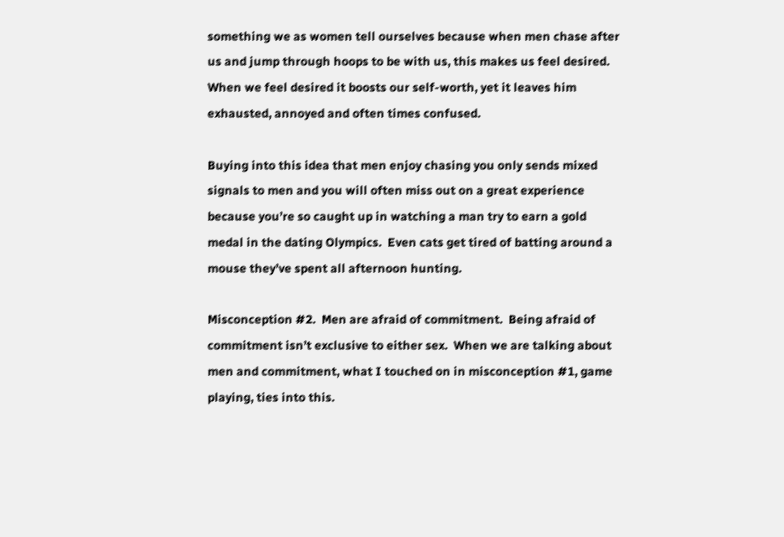something we as women tell ourselves because when men chase after us and jump through hoops to be with us, this makes us feel desired.  When we feel desired it boosts our self-worth, yet it leaves him exhausted, annoyed and often times confused.

Buying into this idea that men enjoy chasing you only sends mixed signals to men and you will often miss out on a great experience because you’re so caught up in watching a man try to earn a gold medal in the dating Olympics.  Even cats get tired of batting around a mouse they’ve spent all afternoon hunting.

Misconception #2.  Men are afraid of commitment.  Being afraid of commitment isn’t exclusive to either sex.  When we are talking about men and commitment, what I touched on in misconception #1, game playing, ties into this.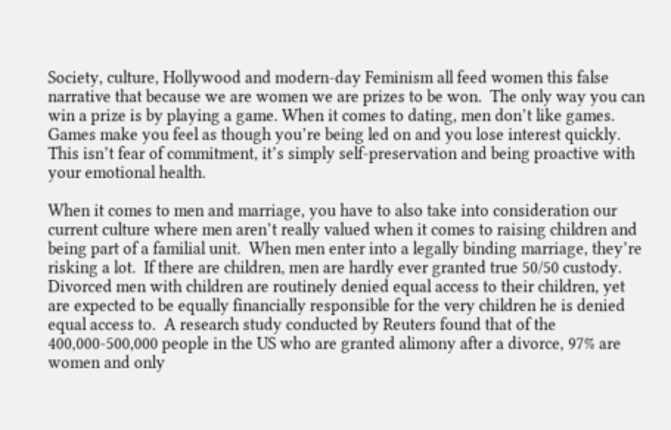Society, culture, Hollywood and modern-day Feminism all feed women this false narrative that because we are women we are prizes to be won.  The only way you can win a prize is by playing a game. When it comes to dating, men don’t like games.  Games make you feel as though you’re being led on and you lose interest quickly.  This isn’t fear of commitment, it’s simply self-preservation and being proactive with your emotional health.

When it comes to men and marriage, you have to also take into consideration our current culture where men aren’t really valued when it comes to raising children and being part of a familial unit.  When men enter into a legally binding marriage, they’re risking a lot.  If there are children, men are hardly ever granted true 50/50 custody.  Divorced men with children are routinely denied equal access to their children, yet are expected to be equally financially responsible for the very children he is denied equal access to.  A research study conducted by Reuters found that of the 400,000-500,000 people in the US who are granted alimony after a divorce, 97% are women and only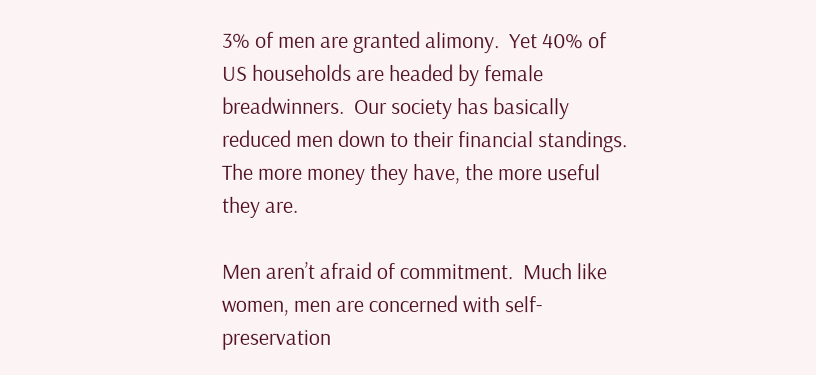3% of men are granted alimony.  Yet 40% of US households are headed by female breadwinners.  Our society has basically reduced men down to their financial standings.  The more money they have, the more useful they are.

Men aren’t afraid of commitment.  Much like women, men are concerned with self-preservation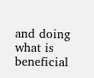and doing what is beneficial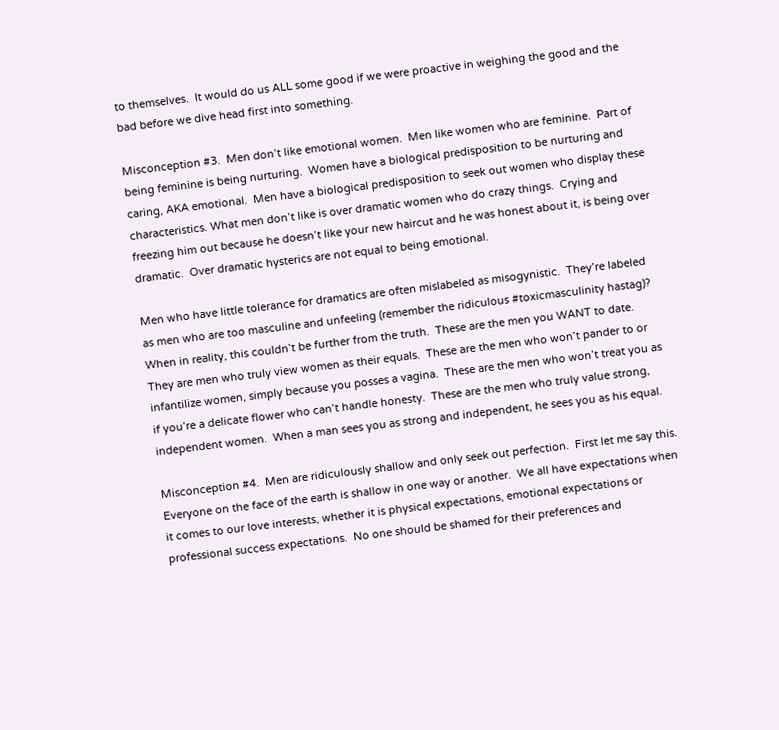to themselves.  It would do us ALL some good if we were proactive in weighing the good and the bad before we dive head first into something.

Misconception #3.  Men don’t like emotional women.  Men like women who are feminine.  Part of being feminine is being nurturing.  Women have a biological predisposition to be nurturing and caring, AKA emotional.  Men have a biological predisposition to seek out women who display these characteristics. What men don’t like is over dramatic women who do crazy things.  Crying and freezing him out because he doesn’t like your new haircut and he was honest about it, is being over dramatic.  Over dramatic hysterics are not equal to being emotional.

Men who have little tolerance for dramatics are often mislabeled as misogynistic.  They’re labeled as men who are too masculine and unfeeling (remember the ridiculous #toxicmasculinity hastag)?  When in reality, this couldn’t be further from the truth.  These are the men you WANT to date.  They are men who truly view women as their equals.  These are the men who won’t pander to or infantilize women, simply because you posses a vagina.  These are the men who won’t treat you as if you’re a delicate flower who can’t handle honesty.  These are the men who truly value strong, independent women.  When a man sees you as strong and independent, he sees you as his equal.

Misconception #4.  Men are ridiculously shallow and only seek out perfection.  First let me say this.  Everyone on the face of the earth is shallow in one way or another.  We all have expectations when it comes to our love interests, whether it is physical expectations, emotional expectations or professional success expectations.  No one should be shamed for their preferences and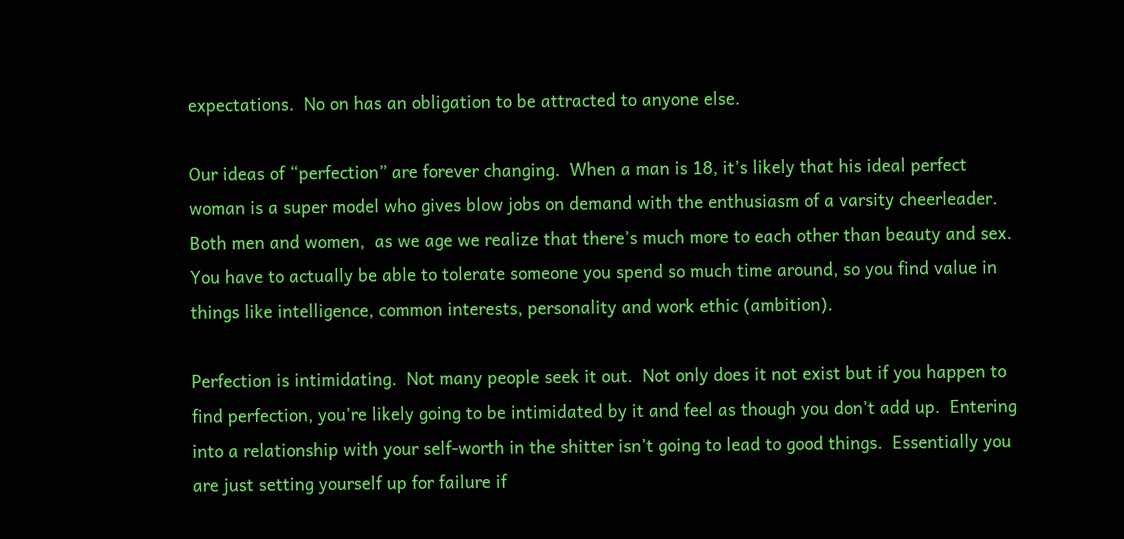expectations.  No on has an obligation to be attracted to anyone else.

Our ideas of “perfection” are forever changing.  When a man is 18, it’s likely that his ideal perfect woman is a super model who gives blow jobs on demand with the enthusiasm of a varsity cheerleader.  Both men and women,  as we age we realize that there’s much more to each other than beauty and sex.  You have to actually be able to tolerate someone you spend so much time around, so you find value in things like intelligence, common interests, personality and work ethic (ambition).

Perfection is intimidating.  Not many people seek it out.  Not only does it not exist but if you happen to find perfection, you’re likely going to be intimidated by it and feel as though you don’t add up.  Entering into a relationship with your self-worth in the shitter isn’t going to lead to good things.  Essentially you are just setting yourself up for failure if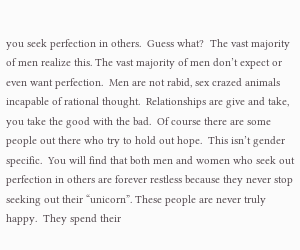you seek perfection in others.  Guess what?  The vast majority of men realize this. The vast majority of men don’t expect or even want perfection.  Men are not rabid, sex crazed animals incapable of rational thought.  Relationships are give and take, you take the good with the bad.  Of course there are some people out there who try to hold out hope.  This isn’t gender specific.  You will find that both men and women who seek out perfection in others are forever restless because they never stop seeking out their “unicorn”. These people are never truly happy.  They spend their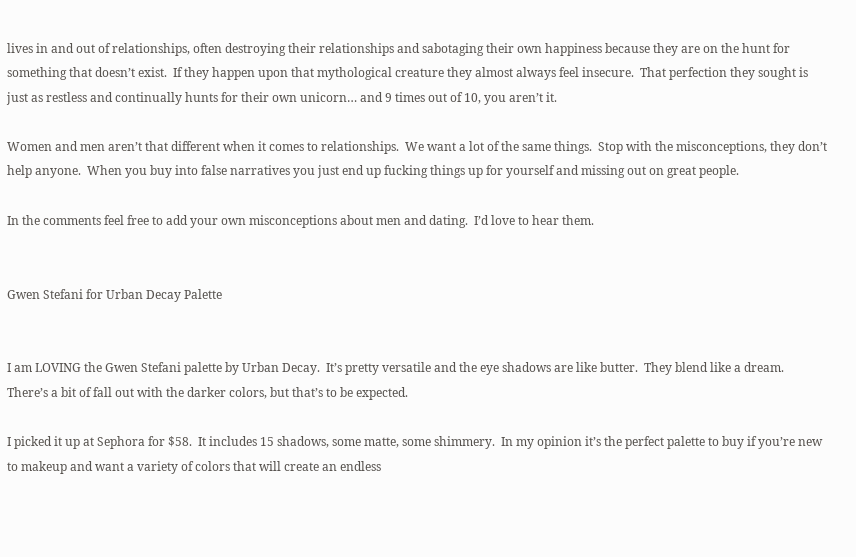lives in and out of relationships, often destroying their relationships and sabotaging their own happiness because they are on the hunt for something that doesn’t exist.  If they happen upon that mythological creature they almost always feel insecure.  That perfection they sought is just as restless and continually hunts for their own unicorn… and 9 times out of 10, you aren’t it.

Women and men aren’t that different when it comes to relationships.  We want a lot of the same things.  Stop with the misconceptions, they don’t help anyone.  When you buy into false narratives you just end up fucking things up for yourself and missing out on great people.

In the comments feel free to add your own misconceptions about men and dating.  I’d love to hear them.


Gwen Stefani for Urban Decay Palette


I am LOVING the Gwen Stefani palette by Urban Decay.  It’s pretty versatile and the eye shadows are like butter.  They blend like a dream.  There’s a bit of fall out with the darker colors, but that’s to be expected.

I picked it up at Sephora for $58.  It includes 15 shadows, some matte, some shimmery.  In my opinion it’s the perfect palette to buy if you’re new to makeup and want a variety of colors that will create an endless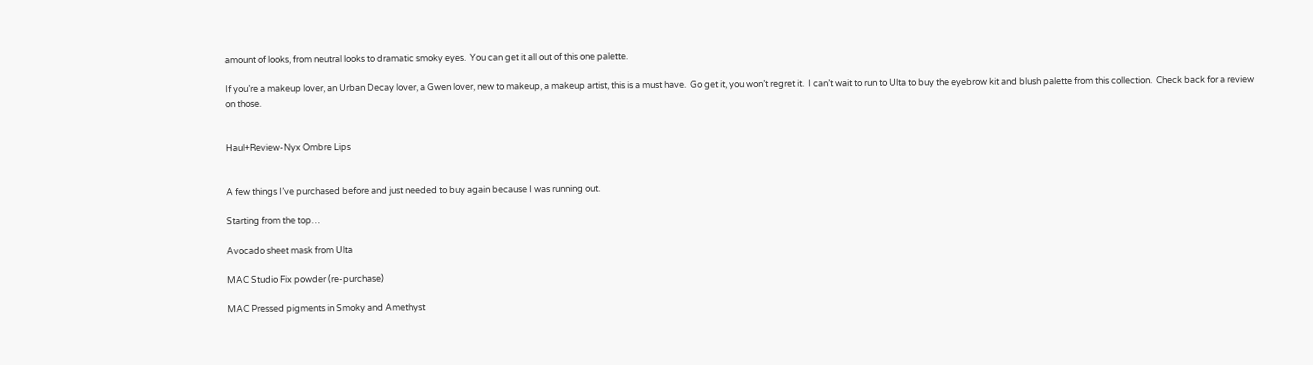amount of looks, from neutral looks to dramatic smoky eyes.  You can get it all out of this one palette.

If you’re a makeup lover, an Urban Decay lover, a Gwen lover, new to makeup, a makeup artist, this is a must have.  Go get it, you won’t regret it.  I can’t wait to run to Ulta to buy the eyebrow kit and blush palette from this collection.  Check back for a review on those.


Haul+Review-Nyx Ombre Lips


A few things I’ve purchased before and just needed to buy again because I was running out.

Starting from the top…

Avocado sheet mask from Ulta

MAC Studio Fix powder (re-purchase)

MAC Pressed pigments in Smoky and Amethyst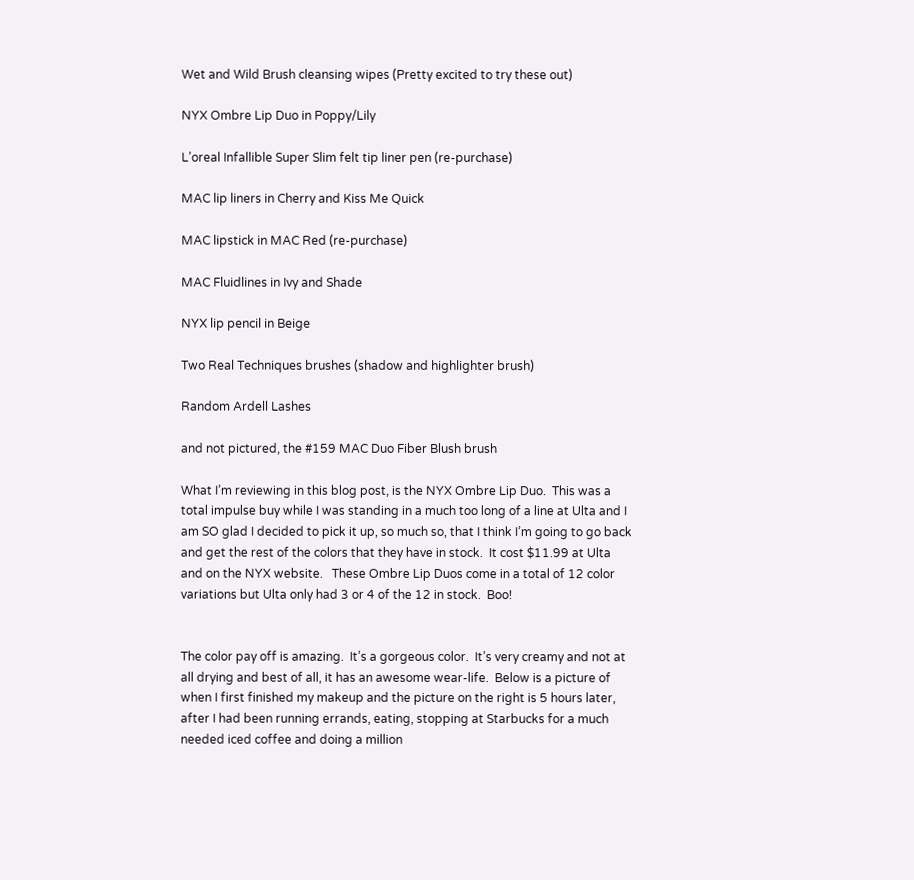Wet and Wild Brush cleansing wipes (Pretty excited to try these out)

NYX Ombre Lip Duo in Poppy/Lily

L’oreal Infallible Super Slim felt tip liner pen (re-purchase)

MAC lip liners in Cherry and Kiss Me Quick

MAC lipstick in MAC Red (re-purchase)

MAC Fluidlines in Ivy and Shade

NYX lip pencil in Beige

Two Real Techniques brushes (shadow and highlighter brush)

Random Ardell Lashes

and not pictured, the #159 MAC Duo Fiber Blush brush

What I’m reviewing in this blog post, is the NYX Ombre Lip Duo.  This was a total impulse buy while I was standing in a much too long of a line at Ulta and I am SO glad I decided to pick it up, so much so, that I think I’m going to go back and get the rest of the colors that they have in stock.  It cost $11.99 at Ulta and on the NYX website.   These Ombre Lip Duos come in a total of 12 color variations but Ulta only had 3 or 4 of the 12 in stock.  Boo!


The color pay off is amazing.  It’s a gorgeous color.  It’s very creamy and not at all drying and best of all, it has an awesome wear-life.  Below is a picture of when I first finished my makeup and the picture on the right is 5 hours later, after I had been running errands, eating, stopping at Starbucks for a much needed iced coffee and doing a million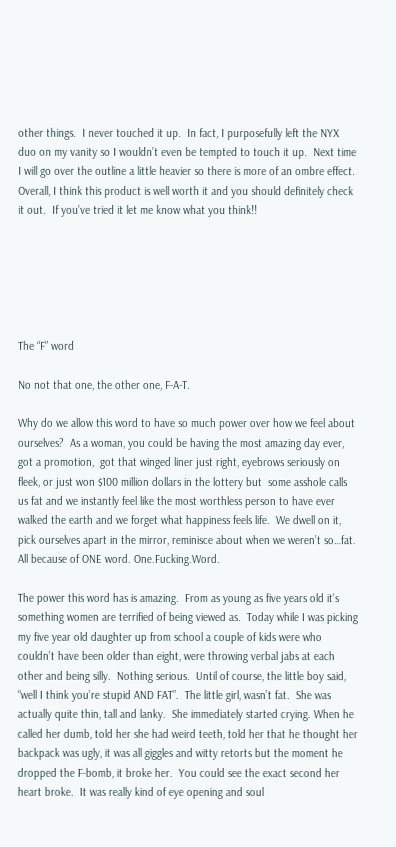other things.  I never touched it up.  In fact, I purposefully left the NYX duo on my vanity so I wouldn’t even be tempted to touch it up.  Next time I will go over the outline a little heavier so there is more of an ombre effect.  Overall, I think this product is well worth it and you should definitely check it out.  If you’ve tried it let me know what you think!!






The “F” word

No not that one, the other one, F-A-T.

Why do we allow this word to have so much power over how we feel about ourselves?  As a woman, you could be having the most amazing day ever, got a promotion,  got that winged liner just right, eyebrows seriously on fleek, or just won $100 million dollars in the lottery but  some asshole calls us fat and we instantly feel like the most worthless person to have ever walked the earth and we forget what happiness feels life.  We dwell on it, pick ourselves apart in the mirror, reminisce about when we weren’t so…fat.  All because of ONE word. One.Fucking.Word.

The power this word has is amazing.  From as young as five years old it’s something women are terrified of being viewed as.  Today while I was picking my five year old daughter up from school a couple of kids were who couldn’t have been older than eight, were throwing verbal jabs at each other and being silly.  Nothing serious.  Until of course, the little boy said, “well I think you’re stupid AND FAT”.  The little girl, wasn’t fat.  She was actually quite thin, tall and lanky.  She immediately started crying. When he called her dumb, told her she had weird teeth, told her that he thought her backpack was ugly, it was all giggles and witty retorts but the moment he dropped the F-bomb, it broke her.  You could see the exact second her heart broke.  It was really kind of eye opening and soul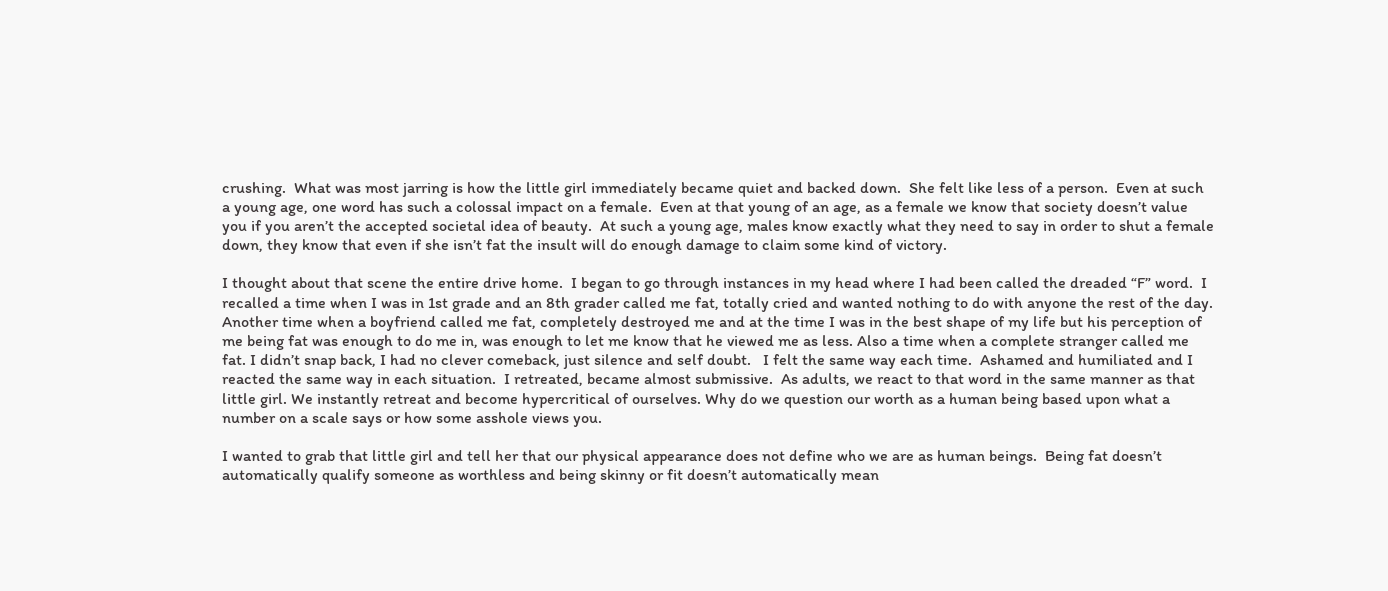crushing.  What was most jarring is how the little girl immediately became quiet and backed down.  She felt like less of a person.  Even at such a young age, one word has such a colossal impact on a female.  Even at that young of an age, as a female we know that society doesn’t value you if you aren’t the accepted societal idea of beauty.  At such a young age, males know exactly what they need to say in order to shut a female down, they know that even if she isn’t fat the insult will do enough damage to claim some kind of victory.

I thought about that scene the entire drive home.  I began to go through instances in my head where I had been called the dreaded “F” word.  I recalled a time when I was in 1st grade and an 8th grader called me fat, totally cried and wanted nothing to do with anyone the rest of the day. Another time when a boyfriend called me fat, completely destroyed me and at the time I was in the best shape of my life but his perception of me being fat was enough to do me in, was enough to let me know that he viewed me as less. Also a time when a complete stranger called me fat. I didn’t snap back, I had no clever comeback, just silence and self doubt.   I felt the same way each time.  Ashamed and humiliated and I reacted the same way in each situation.  I retreated, became almost submissive.  As adults, we react to that word in the same manner as that little girl. We instantly retreat and become hypercritical of ourselves. Why do we question our worth as a human being based upon what a number on a scale says or how some asshole views you.

I wanted to grab that little girl and tell her that our physical appearance does not define who we are as human beings.  Being fat doesn’t automatically qualify someone as worthless and being skinny or fit doesn’t automatically mean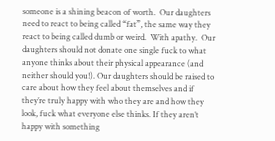someone is a shining beacon of worth.  Our daughters need to react to being called “fat”, the same way they react to being called dumb or weird.  With apathy.  Our daughters should not donate one single fuck to what anyone thinks about their physical appearance (and neither should you!). Our daughters should be raised to care about how they feel about themselves and if they’re truly happy with who they are and how they look, fuck what everyone else thinks. If they aren’t happy with something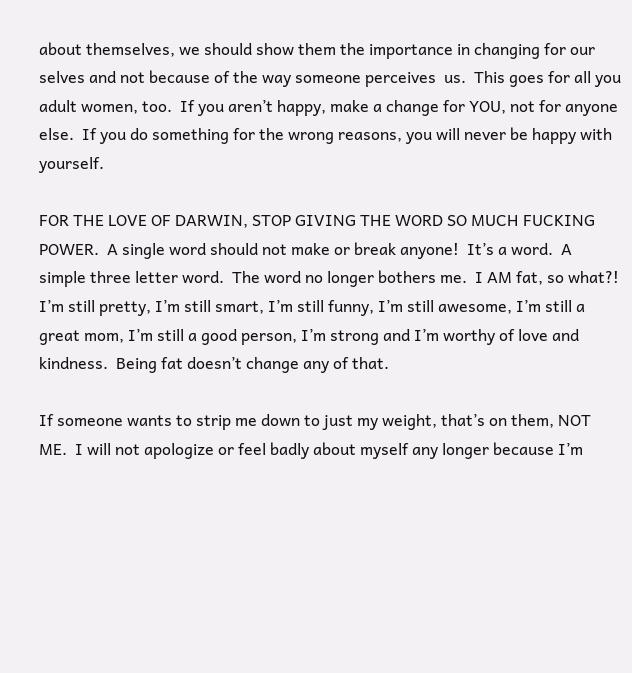about themselves, we should show them the importance in changing for our selves and not because of the way someone perceives  us.  This goes for all you adult women, too.  If you aren’t happy, make a change for YOU, not for anyone else.  If you do something for the wrong reasons, you will never be happy with yourself.

FOR THE LOVE OF DARWIN, STOP GIVING THE WORD SO MUCH FUCKING POWER.  A single word should not make or break anyone!  It’s a word.  A simple three letter word.  The word no longer bothers me.  I AM fat, so what?!  I’m still pretty, I’m still smart, I’m still funny, I’m still awesome, I’m still a great mom, I’m still a good person, I’m strong and I’m worthy of love and kindness.  Being fat doesn’t change any of that.

If someone wants to strip me down to just my weight, that’s on them, NOT ME.  I will not apologize or feel badly about myself any longer because I’m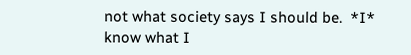not what society says I should be.  *I* know what I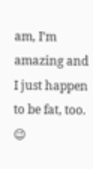am, I’m amazing and I just happen to be fat, too. 😉